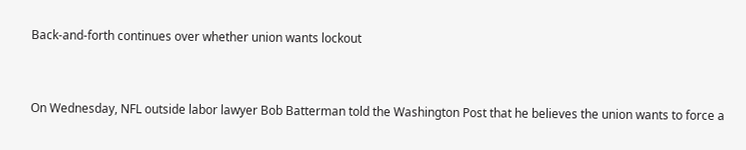Back-and-forth continues over whether union wants lockout


On Wednesday, NFL outside labor lawyer Bob Batterman told the Washington Post that he believes the union wants to force a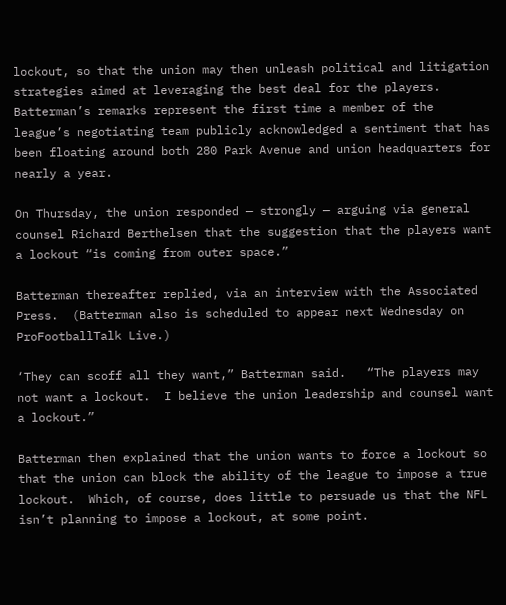lockout, so that the union may then unleash political and litigation strategies aimed at leveraging the best deal for the players.  Batterman’s remarks represent the first time a member of the league’s negotiating team publicly acknowledged a sentiment that has been floating around both 280 Park Avenue and union headquarters for nearly a year.

On Thursday, the union responded — strongly — arguing via general counsel Richard Berthelsen that the suggestion that the players want a lockout “is coming from outer space.”

Batterman thereafter replied, via an interview with the Associated Press.  (Batterman also is scheduled to appear next Wednesday on ProFootballTalk Live.)

‘They can scoff all they want,” Batterman said.   “The players may not want a lockout.  I believe the union leadership and counsel want a lockout.”

Batterman then explained that the union wants to force a lockout so that the union can block the ability of the league to impose a true lockout.  Which, of course, does little to persuade us that the NFL isn’t planning to impose a lockout, at some point.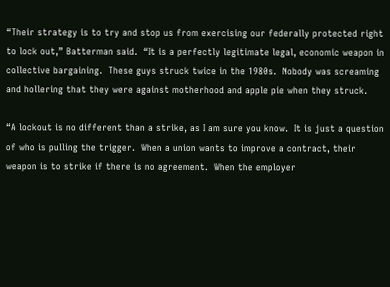“Their strategy is to try and stop us from exercising our federally protected right to lock out,” Batterman said.  “It is a perfectly legitimate legal, economic weapon in collective bargaining.  These guys struck twice in the 1980s.  Nobody was screaming and hollering that they were against motherhood and apple pie when they struck.

“A lockout is no different than a strike, as I am sure you know.  It is just a question of who is pulling the trigger.  When a union wants to improve a contract, their weapon is to strike if there is no agreement.  When the employer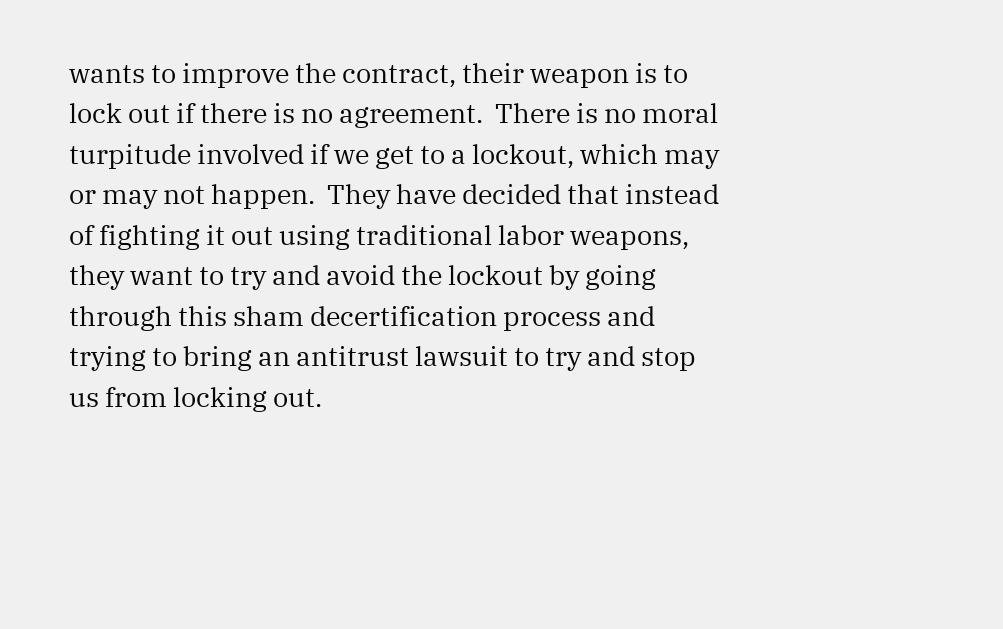wants to improve the contract, their weapon is to lock out if there is no agreement.  There is no moral turpitude involved if we get to a lockout, which may or may not happen.  They have decided that instead of fighting it out using traditional labor weapons, they want to try and avoid the lockout by going through this sham decertification process and trying to bring an antitrust lawsuit to try and stop us from locking out.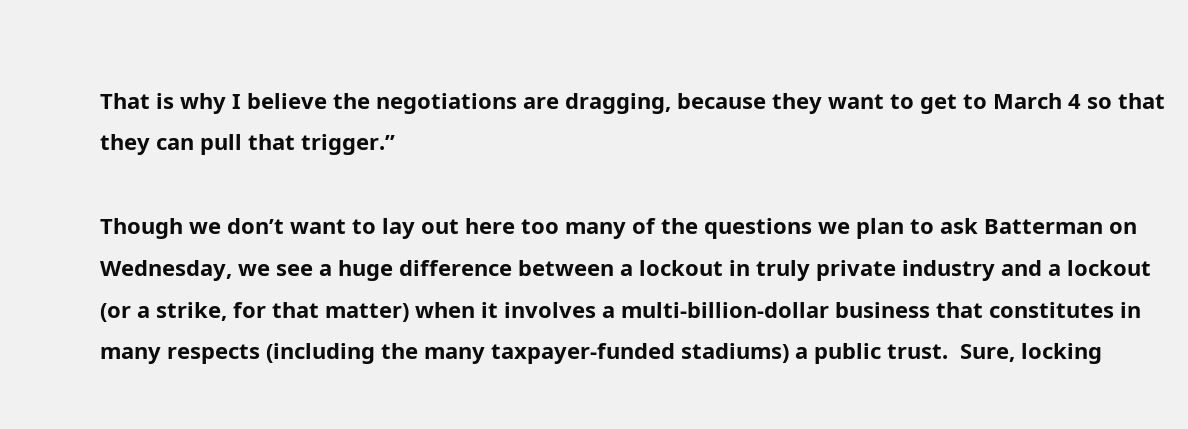That is why I believe the negotiations are dragging, because they want to get to March 4 so that they can pull that trigger.”

Though we don’t want to lay out here too many of the questions we plan to ask Batterman on Wednesday, we see a huge difference between a lockout in truly private industry and a lockout (or a strike, for that matter) when it involves a multi-billion-dollar business that constitutes in many respects (including the many taxpayer-funded stadiums) a public trust.  Sure, locking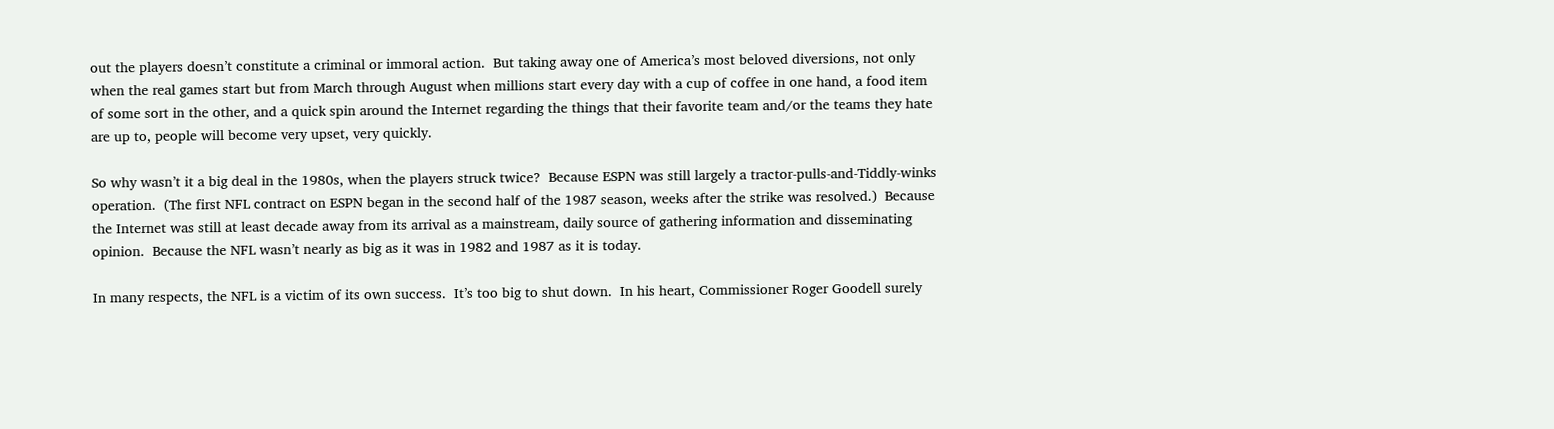out the players doesn’t constitute a criminal or immoral action.  But taking away one of America’s most beloved diversions, not only when the real games start but from March through August when millions start every day with a cup of coffee in one hand, a food item of some sort in the other, and a quick spin around the Internet regarding the things that their favorite team and/or the teams they hate are up to, people will become very upset, very quickly.

So why wasn’t it a big deal in the 1980s, when the players struck twice?  Because ESPN was still largely a tractor-pulls-and-Tiddly-winks operation.  (The first NFL contract on ESPN began in the second half of the 1987 season, weeks after the strike was resolved.)  Because the Internet was still at least decade away from its arrival as a mainstream, daily source of gathering information and disseminating opinion.  Because the NFL wasn’t nearly as big as it was in 1982 and 1987 as it is today.

In many respects, the NFL is a victim of its own success.  It’s too big to shut down.  In his heart, Commissioner Roger Goodell surely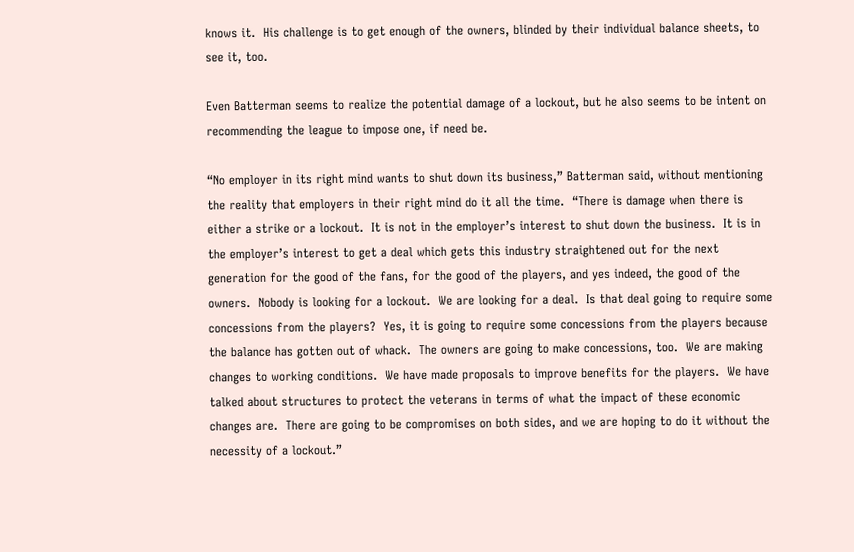knows it.  His challenge is to get enough of the owners, blinded by their individual balance sheets, to see it, too.

Even Batterman seems to realize the potential damage of a lockout, but he also seems to be intent on recommending the league to impose one, if need be.

“No employer in its right mind wants to shut down its business,” Batterman said, without mentioning the reality that employers in their right mind do it all the time.  “There is damage when there is either a strike or a lockout.  It is not in the employer’s interest to shut down the business.  It is in the employer’s interest to get a deal which gets this industry straightened out for the next generation for the good of the fans, for the good of the players, and yes indeed, the good of the owners.  Nobody is looking for a lockout.  We are looking for a deal.  Is that deal going to require some concessions from the players?  Yes, it is going to require some concessions from the players because the balance has gotten out of whack.  The owners are going to make concessions, too.  We are making changes to working conditions.  We have made proposals to improve benefits for the players.  We have talked about structures to protect the veterans in terms of what the impact of these economic changes are.  There are going to be compromises on both sides, and we are hoping to do it without the necessity of a lockout.”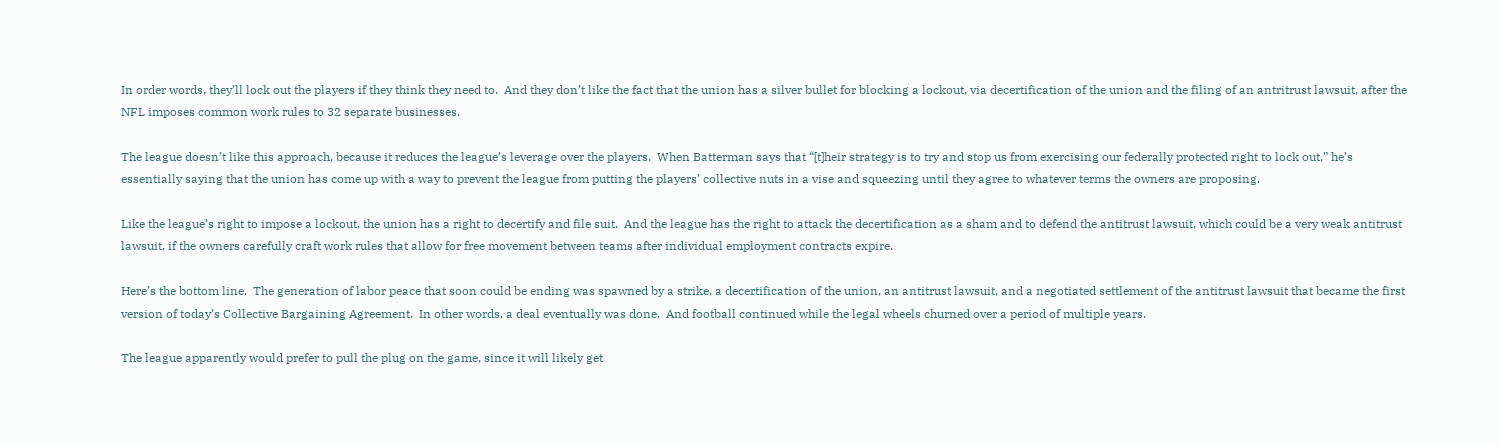In order words, they’ll lock out the players if they think they need to.  And they don’t like the fact that the union has a silver bullet for blocking a lockout, via decertification of the union and the filing of an antritrust lawsuit, after the NFL imposes common work rules to 32 separate businesses.

The league doesn’t like this approach, because it reduces the league’s leverage over the players.  When Batterman says that “[t]heir strategy is to try and stop us from exercising our federally protected right to lock out,” he’s essentially saying that the union has come up with a way to prevent the league from putting the players’ collective nuts in a vise and squeezing until they agree to whatever terms the owners are proposing.

Like the league’s right to impose a lockout, the union has a right to decertify and file suit.  And the league has the right to attack the decertification as a sham and to defend the antitrust lawsuit, which could be a very weak antitrust lawsuit, if the owners carefully craft work rules that allow for free movement between teams after individual employment contracts expire.

Here’s the bottom line.  The generation of labor peace that soon could be ending was spawned by a strike, a decertification of the union, an antitrust lawsuit, and a negotiated settlement of the antitrust lawsuit that became the first version of today’s Collective Bargaining Agreement.  In other words, a deal eventually was done.  And football continued while the legal wheels churned over a period of multiple years.

The league apparently would prefer to pull the plug on the game, since it will likely get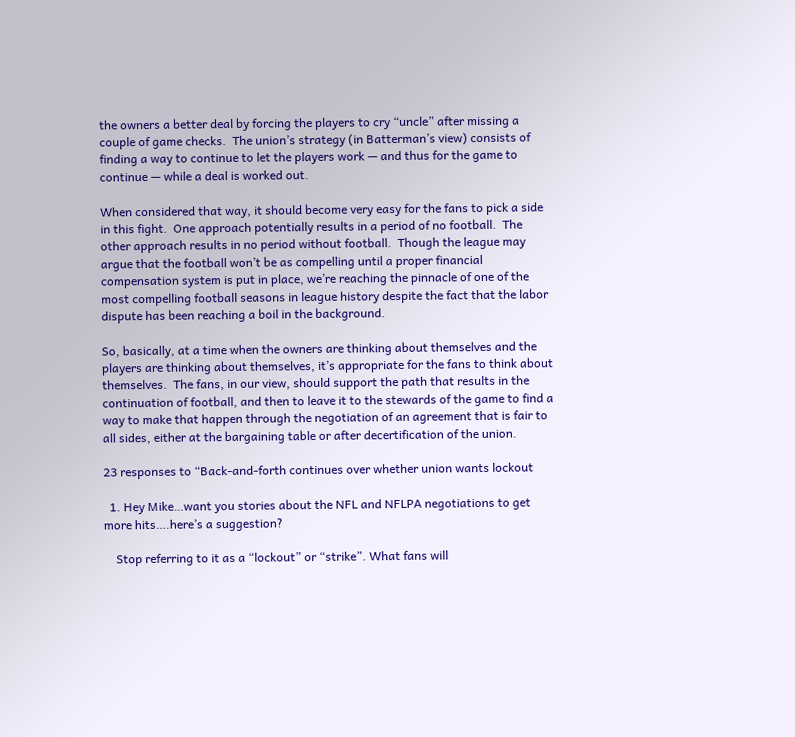the owners a better deal by forcing the players to cry “uncle” after missing a couple of game checks.  The union’s strategy (in Batterman’s view) consists of finding a way to continue to let the players work — and thus for the game to continue — while a deal is worked out.

When considered that way, it should become very easy for the fans to pick a side in this fight.  One approach potentially results in a period of no football.  The other approach results in no period without football.  Though the league may argue that the football won’t be as compelling until a proper financial compensation system is put in place, we’re reaching the pinnacle of one of the most compelling football seasons in league history despite the fact that the labor dispute has been reaching a boil in the background.

So, basically, at a time when the owners are thinking about themselves and the players are thinking about themselves, it’s appropriate for the fans to think about themselves.  The fans, in our view, should support the path that results in the continuation of football, and then to leave it to the stewards of the game to find a way to make that happen through the negotiation of an agreement that is fair to all sides, either at the bargaining table or after decertification of the union.

23 responses to “Back-and-forth continues over whether union wants lockout

  1. Hey Mike…want you stories about the NFL and NFLPA negotiations to get more hits….here’s a suggestion?

    Stop referring to it as a “lockout” or “strike”. What fans will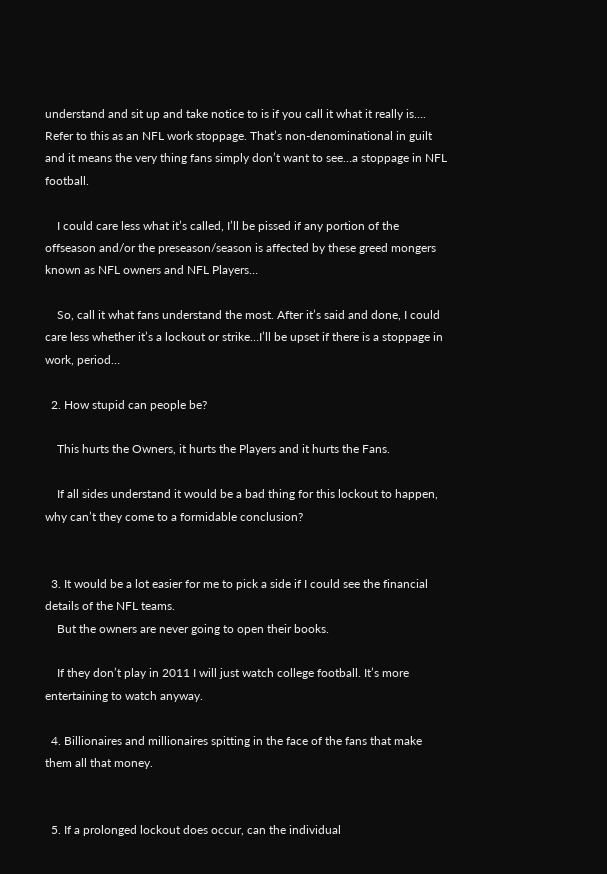understand and sit up and take notice to is if you call it what it really is…. Refer to this as an NFL work stoppage. That’s non-denominational in guilt and it means the very thing fans simply don’t want to see…a stoppage in NFL football.

    I could care less what it’s called, I’ll be pissed if any portion of the offseason and/or the preseason/season is affected by these greed mongers known as NFL owners and NFL Players…

    So, call it what fans understand the most. After it’s said and done, I could care less whether it’s a lockout or strike…I’ll be upset if there is a stoppage in work, period…

  2. How stupid can people be?

    This hurts the Owners, it hurts the Players and it hurts the Fans.

    If all sides understand it would be a bad thing for this lockout to happen, why can’t they come to a formidable conclusion?


  3. It would be a lot easier for me to pick a side if I could see the financial details of the NFL teams.
    But the owners are never going to open their books.

    If they don’t play in 2011 I will just watch college football. It’s more entertaining to watch anyway.

  4. Billionaires and millionaires spitting in the face of the fans that make them all that money.


  5. If a prolonged lockout does occur, can the individual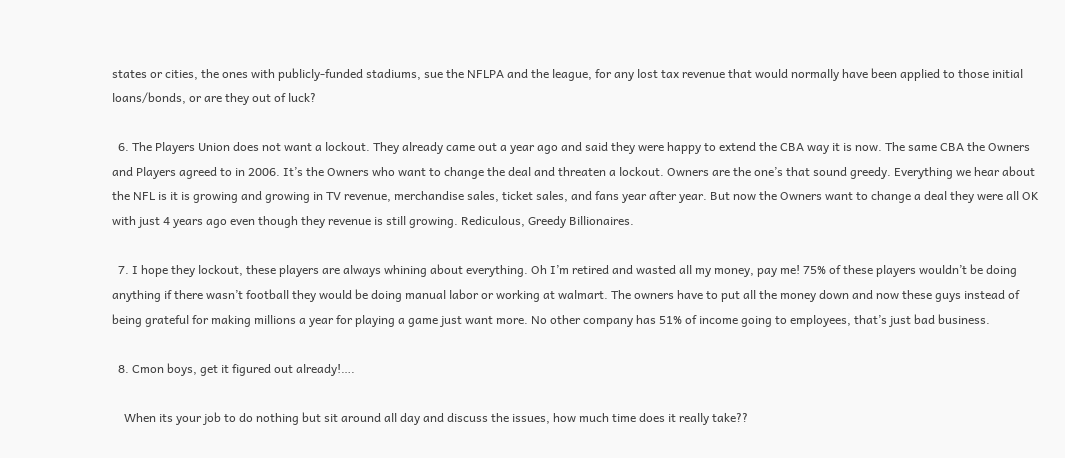states or cities, the ones with publicly-funded stadiums, sue the NFLPA and the league, for any lost tax revenue that would normally have been applied to those initial loans/bonds, or are they out of luck?

  6. The Players Union does not want a lockout. They already came out a year ago and said they were happy to extend the CBA way it is now. The same CBA the Owners and Players agreed to in 2006. It’s the Owners who want to change the deal and threaten a lockout. Owners are the one’s that sound greedy. Everything we hear about the NFL is it is growing and growing in TV revenue, merchandise sales, ticket sales, and fans year after year. But now the Owners want to change a deal they were all OK with just 4 years ago even though they revenue is still growing. Rediculous, Greedy Billionaires.

  7. I hope they lockout, these players are always whining about everything. Oh I’m retired and wasted all my money, pay me! 75% of these players wouldn’t be doing anything if there wasn’t football they would be doing manual labor or working at walmart. The owners have to put all the money down and now these guys instead of being grateful for making millions a year for playing a game just want more. No other company has 51% of income going to employees, that’s just bad business.

  8. Cmon boys, get it figured out already!….

    When its your job to do nothing but sit around all day and discuss the issues, how much time does it really take??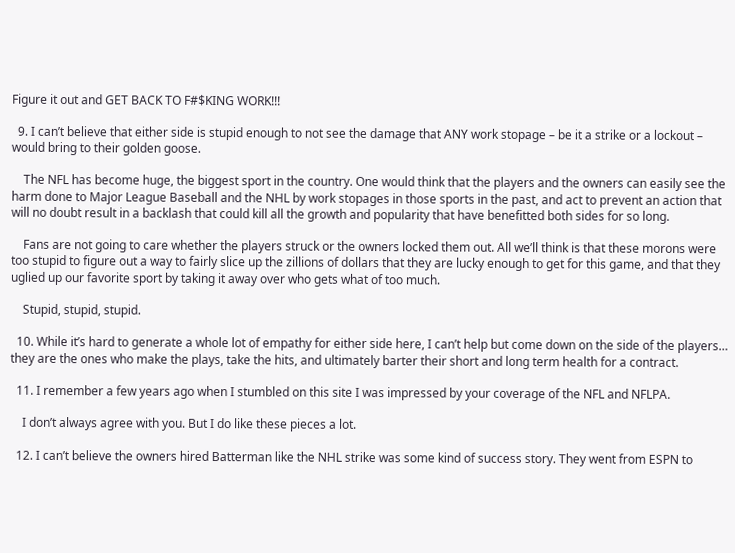Figure it out and GET BACK TO F#$KING WORK!!!

  9. I can’t believe that either side is stupid enough to not see the damage that ANY work stopage – be it a strike or a lockout – would bring to their golden goose.

    The NFL has become huge, the biggest sport in the country. One would think that the players and the owners can easily see the harm done to Major League Baseball and the NHL by work stopages in those sports in the past, and act to prevent an action that will no doubt result in a backlash that could kill all the growth and popularity that have benefitted both sides for so long.

    Fans are not going to care whether the players struck or the owners locked them out. All we’ll think is that these morons were too stupid to figure out a way to fairly slice up the zillions of dollars that they are lucky enough to get for this game, and that they uglied up our favorite sport by taking it away over who gets what of too much.

    Stupid, stupid, stupid.

  10. While it’s hard to generate a whole lot of empathy for either side here, I can’t help but come down on the side of the players… they are the ones who make the plays, take the hits, and ultimately barter their short and long term health for a contract.

  11. I remember a few years ago when I stumbled on this site I was impressed by your coverage of the NFL and NFLPA.

    I don’t always agree with you. But I do like these pieces a lot.

  12. I can’t believe the owners hired Batterman like the NHL strike was some kind of success story. They went from ESPN to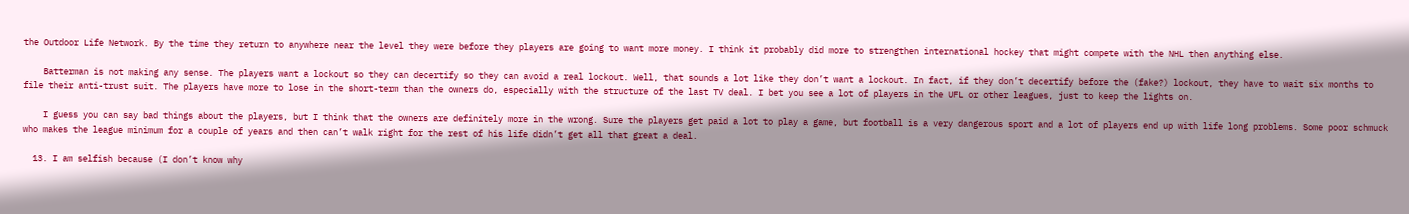the Outdoor Life Network. By the time they return to anywhere near the level they were before they players are going to want more money. I think it probably did more to strengthen international hockey that might compete with the NHL then anything else.

    Batterman is not making any sense. The players want a lockout so they can decertify so they can avoid a real lockout. Well, that sounds a lot like they don’t want a lockout. In fact, if they don’t decertify before the (fake?) lockout, they have to wait six months to file their anti-trust suit. The players have more to lose in the short-term than the owners do, especially with the structure of the last TV deal. I bet you see a lot of players in the UFL or other leagues, just to keep the lights on.

    I guess you can say bad things about the players, but I think that the owners are definitely more in the wrong. Sure the players get paid a lot to play a game, but football is a very dangerous sport and a lot of players end up with life long problems. Some poor schmuck who makes the league minimum for a couple of years and then can’t walk right for the rest of his life didn’t get all that great a deal.

  13. I am selfish because (I don’t know why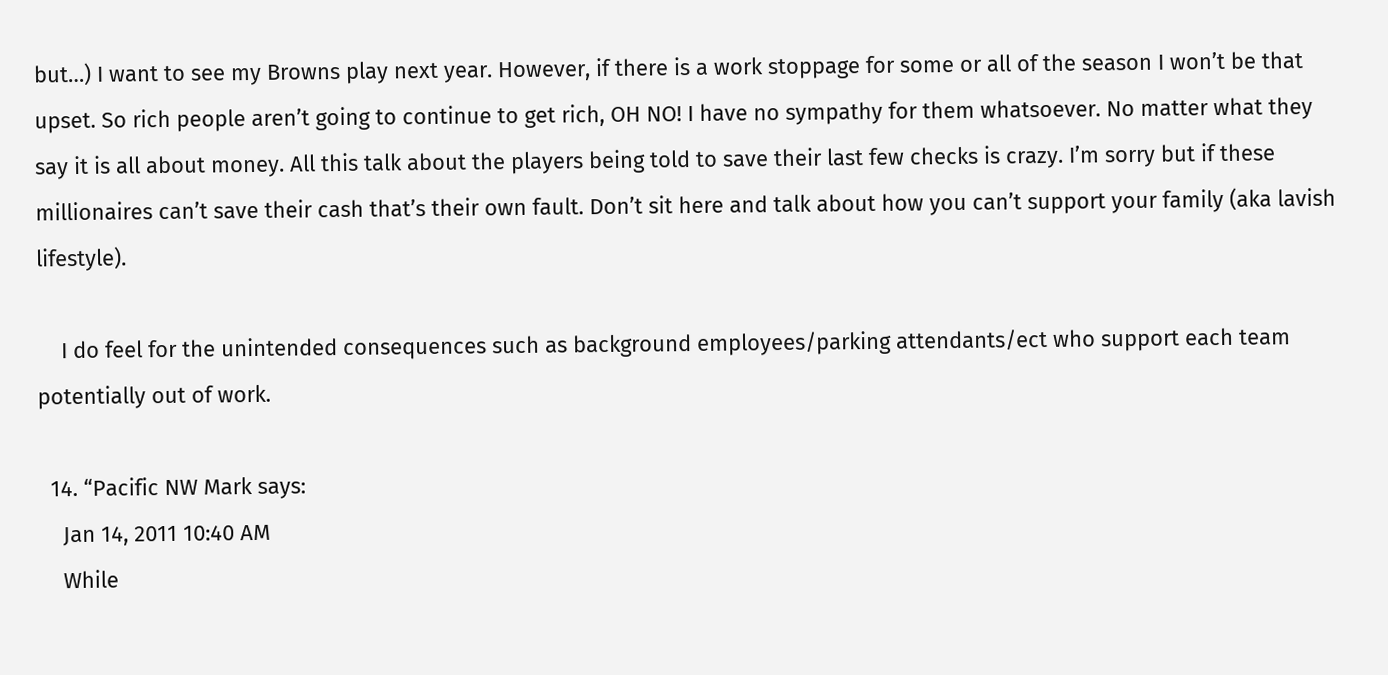but…) I want to see my Browns play next year. However, if there is a work stoppage for some or all of the season I won’t be that upset. So rich people aren’t going to continue to get rich, OH NO! I have no sympathy for them whatsoever. No matter what they say it is all about money. All this talk about the players being told to save their last few checks is crazy. I’m sorry but if these millionaires can’t save their cash that’s their own fault. Don’t sit here and talk about how you can’t support your family (aka lavish lifestyle).

    I do feel for the unintended consequences such as background employees/parking attendants/ect who support each team potentially out of work.

  14. “Pacific NW Mark says:
    Jan 14, 2011 10:40 AM
    While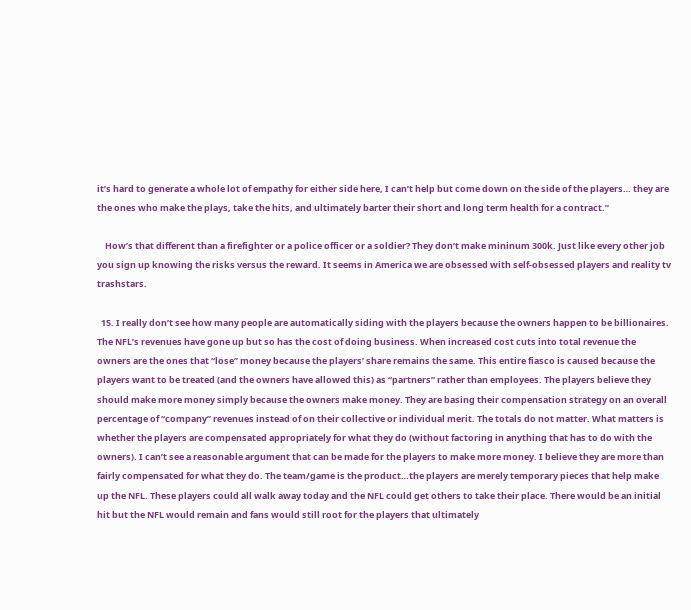it’s hard to generate a whole lot of empathy for either side here, I can’t help but come down on the side of the players… they are the ones who make the plays, take the hits, and ultimately barter their short and long term health for a contract.”

    How’s that different than a firefighter or a police officer or a soldier? They don’t make mininum 300k. Just like every other job you sign up knowing the risks versus the reward. It seems in America we are obsessed with self-obsessed players and reality tv trashstars.

  15. I really don’t see how many people are automatically siding with the players because the owners happen to be billionaires. The NFL’s revenues have gone up but so has the cost of doing business. When increased cost cuts into total revenue the owners are the ones that “lose” money because the players’ share remains the same. This entire fiasco is caused because the players want to be treated (and the owners have allowed this) as “partners” rather than employees. The players believe they should make more money simply because the owners make money. They are basing their compensation strategy on an overall percentage of “company” revenues instead of on their collective or individual merit. The totals do not matter. What matters is whether the players are compensated appropriately for what they do (without factoring in anything that has to do with the owners). I can’t see a reasonable argument that can be made for the players to make more money. I believe they are more than fairly compensated for what they do. The team/game is the product…the players are merely temporary pieces that help make up the NFL. These players could all walk away today and the NFL could get others to take their place. There would be an initial hit but the NFL would remain and fans would still root for the players that ultimately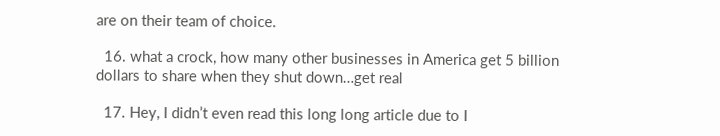are on their team of choice.

  16. what a crock, how many other businesses in America get 5 billion dollars to share when they shut down…get real

  17. Hey, I didn’t even read this long long article due to I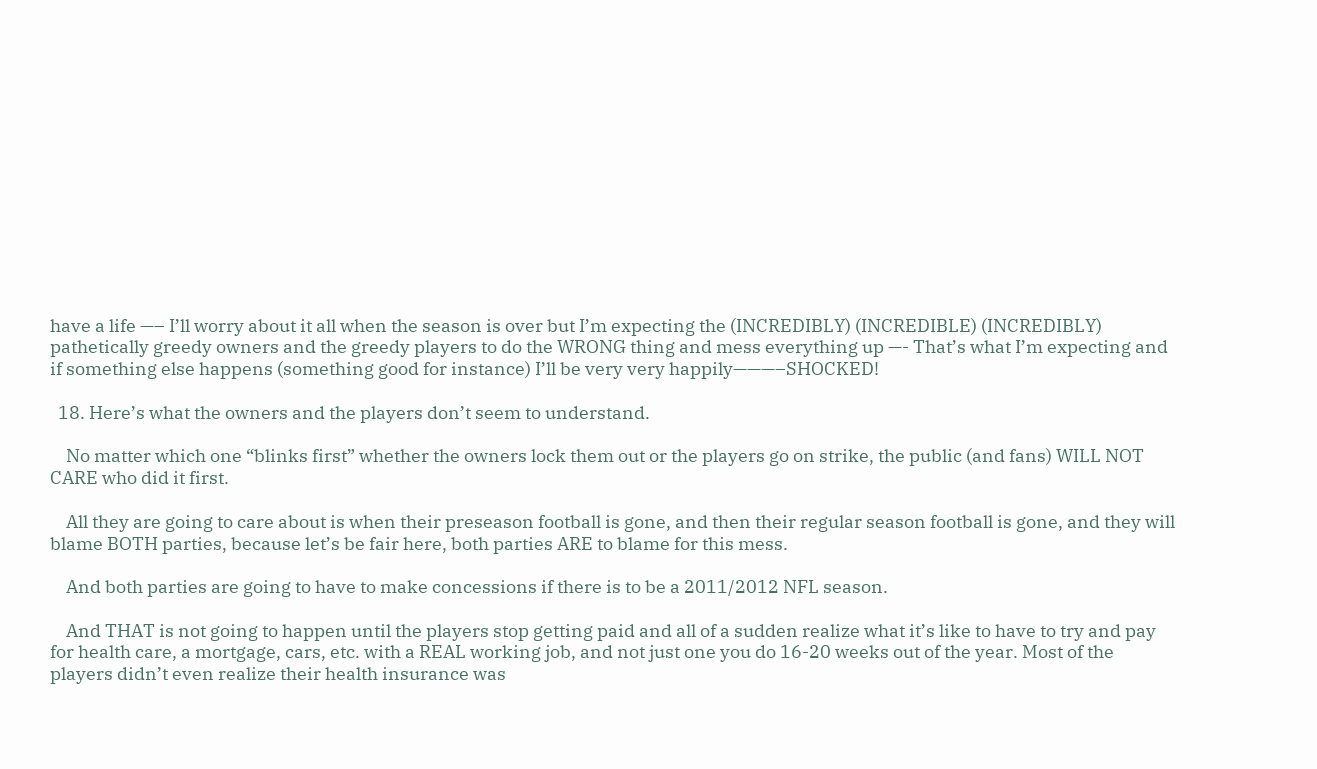have a life —– I’ll worry about it all when the season is over but I’m expecting the (INCREDIBLY) (INCREDIBLE) (INCREDIBLY) pathetically greedy owners and the greedy players to do the WRONG thing and mess everything up —- That’s what I’m expecting and if something else happens (something good for instance) I’ll be very very happily———–SHOCKED!

  18. Here’s what the owners and the players don’t seem to understand.

    No matter which one “blinks first” whether the owners lock them out or the players go on strike, the public (and fans) WILL NOT CARE who did it first.

    All they are going to care about is when their preseason football is gone, and then their regular season football is gone, and they will blame BOTH parties, because let’s be fair here, both parties ARE to blame for this mess.

    And both parties are going to have to make concessions if there is to be a 2011/2012 NFL season.

    And THAT is not going to happen until the players stop getting paid and all of a sudden realize what it’s like to have to try and pay for health care, a mortgage, cars, etc. with a REAL working job, and not just one you do 16-20 weeks out of the year. Most of the players didn’t even realize their health insurance was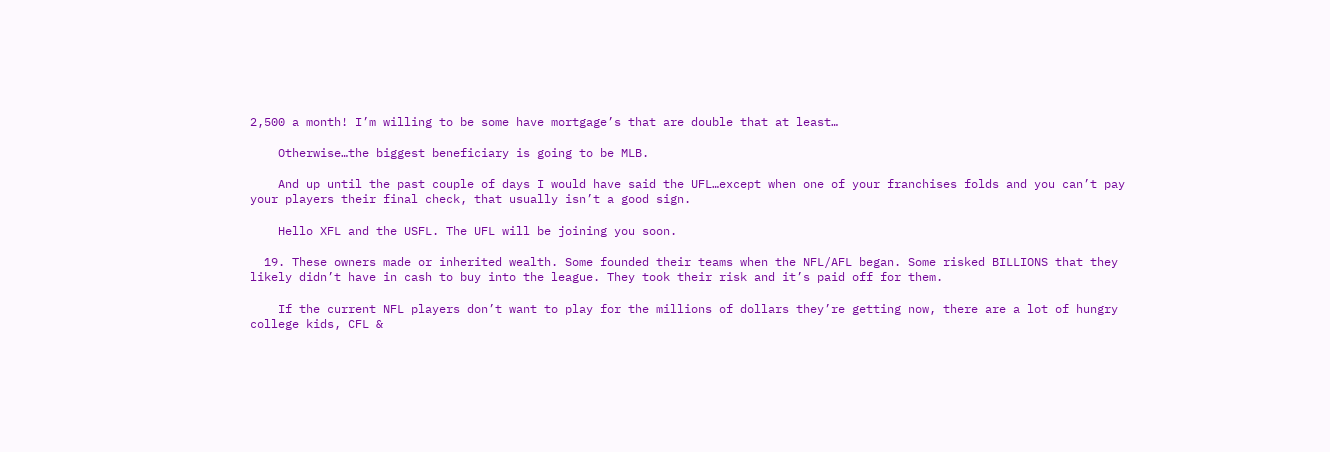2,500 a month! I’m willing to be some have mortgage’s that are double that at least…

    Otherwise…the biggest beneficiary is going to be MLB.

    And up until the past couple of days I would have said the UFL…except when one of your franchises folds and you can’t pay your players their final check, that usually isn’t a good sign.

    Hello XFL and the USFL. The UFL will be joining you soon.

  19. These owners made or inherited wealth. Some founded their teams when the NFL/AFL began. Some risked BILLIONS that they likely didn’t have in cash to buy into the league. They took their risk and it’s paid off for them.

    If the current NFL players don’t want to play for the millions of dollars they’re getting now, there are a lot of hungry college kids, CFL &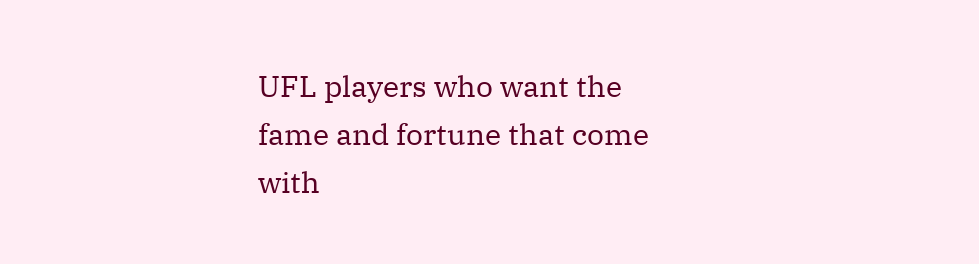UFL players who want the fame and fortune that come with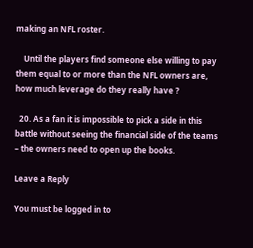making an NFL roster.

    Until the players find someone else willing to pay them equal to or more than the NFL owners are, how much leverage do they really have ?

  20. As a fan it is impossible to pick a side in this battle without seeing the financial side of the teams – the owners need to open up the books.

Leave a Reply

You must be logged in to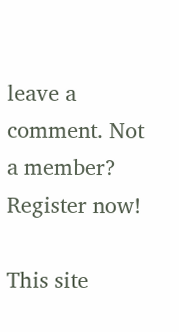leave a comment. Not a member? Register now!

This site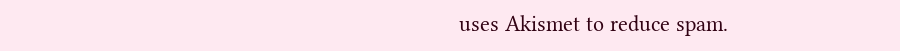uses Akismet to reduce spam.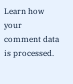Learn how your comment data is processed.